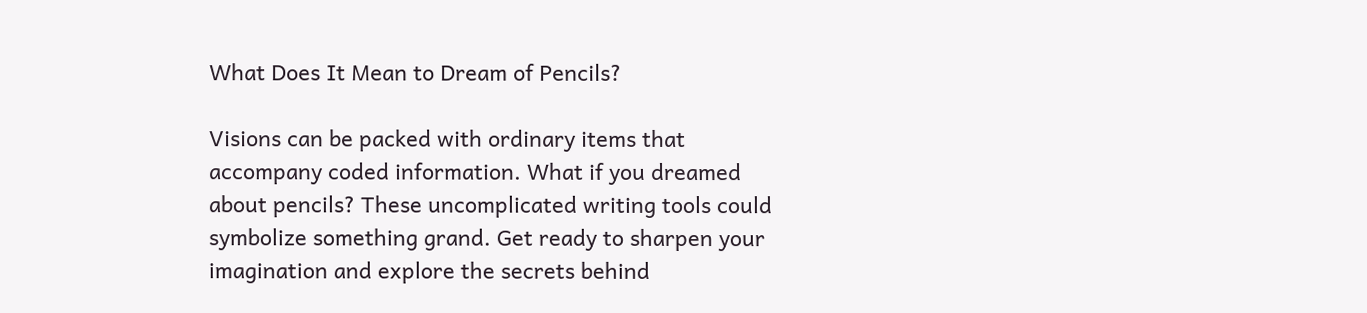What Does It Mean to Dream of Pencils?

Visions can be packed with ordinary items that accompany coded information. What if you dreamed about pencils? These uncomplicated writing tools could symbolize something grand. Get ready to sharpen your imagination and explore the secrets behind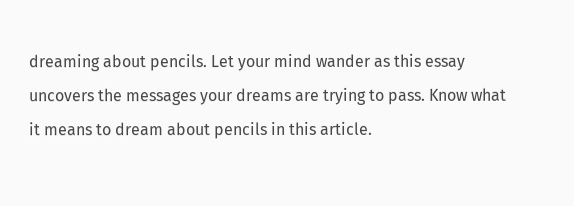dreaming about pencils. Let your mind wander as this essay uncovers the messages your dreams are trying to pass. Know what it means to dream about pencils in this article.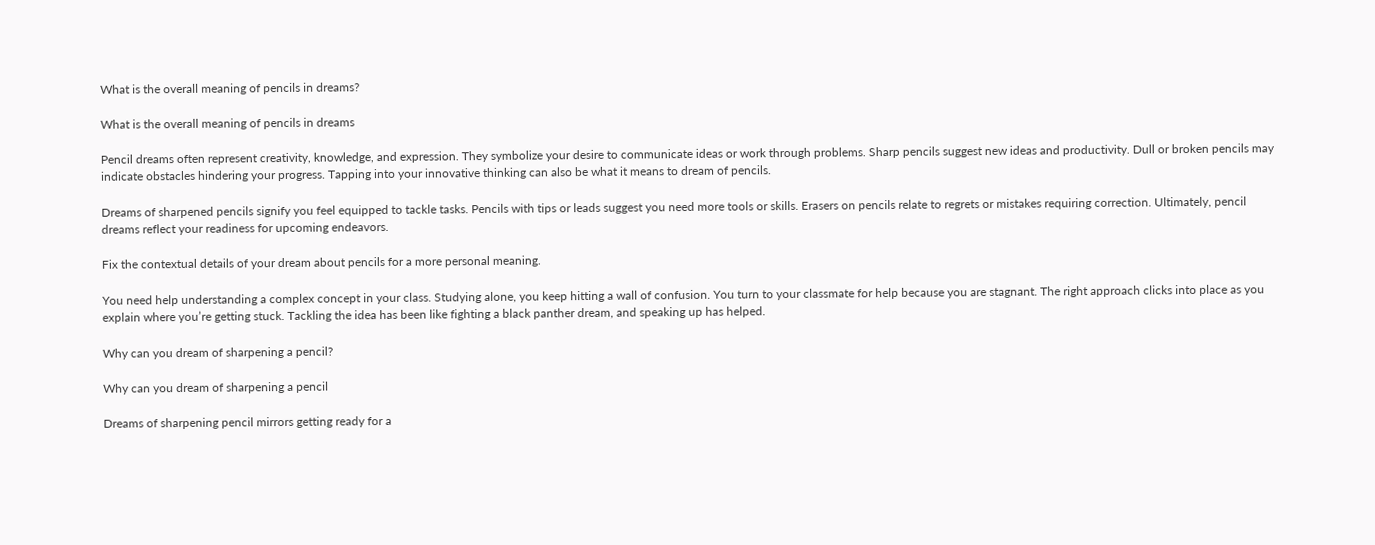What is the overall meaning of pencils in dreams?

What is the overall meaning of pencils in dreams

Pencil dreams often represent creativity, knowledge, and expression. They symbolize your desire to communicate ideas or work through problems. Sharp pencils suggest new ideas and productivity. Dull or broken pencils may indicate obstacles hindering your progress. Tapping into your innovative thinking can also be what it means to dream of pencils.

Dreams of sharpened pencils signify you feel equipped to tackle tasks. Pencils with tips or leads suggest you need more tools or skills. Erasers on pencils relate to regrets or mistakes requiring correction. Ultimately, pencil dreams reflect your readiness for upcoming endeavors.

Fix the contextual details of your dream about pencils for a more personal meaning.

You need help understanding a complex concept in your class. Studying alone, you keep hitting a wall of confusion. You turn to your classmate for help because you are stagnant. The right approach clicks into place as you explain where you’re getting stuck. Tackling the idea has been like fighting a black panther dream, and speaking up has helped.

Why can you dream of sharpening a pencil?

Why can you dream of sharpening a pencil

Dreams of sharpening pencil mirrors getting ready for a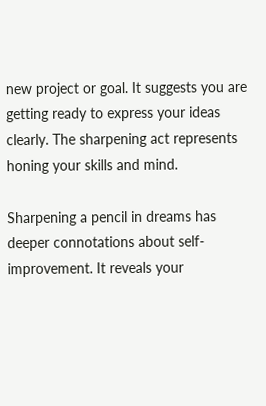new project or goal. It suggests you are getting ready to express your ideas clearly. The sharpening act represents honing your skills and mind.

Sharpening a pencil in dreams has deeper connotations about self-improvement. It reveals your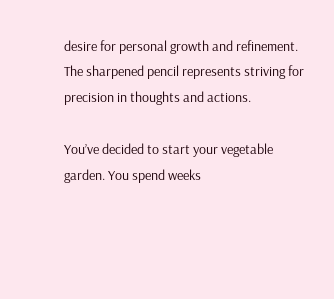desire for personal growth and refinement. The sharpened pencil represents striving for precision in thoughts and actions.

You’ve decided to start your vegetable garden. You spend weeks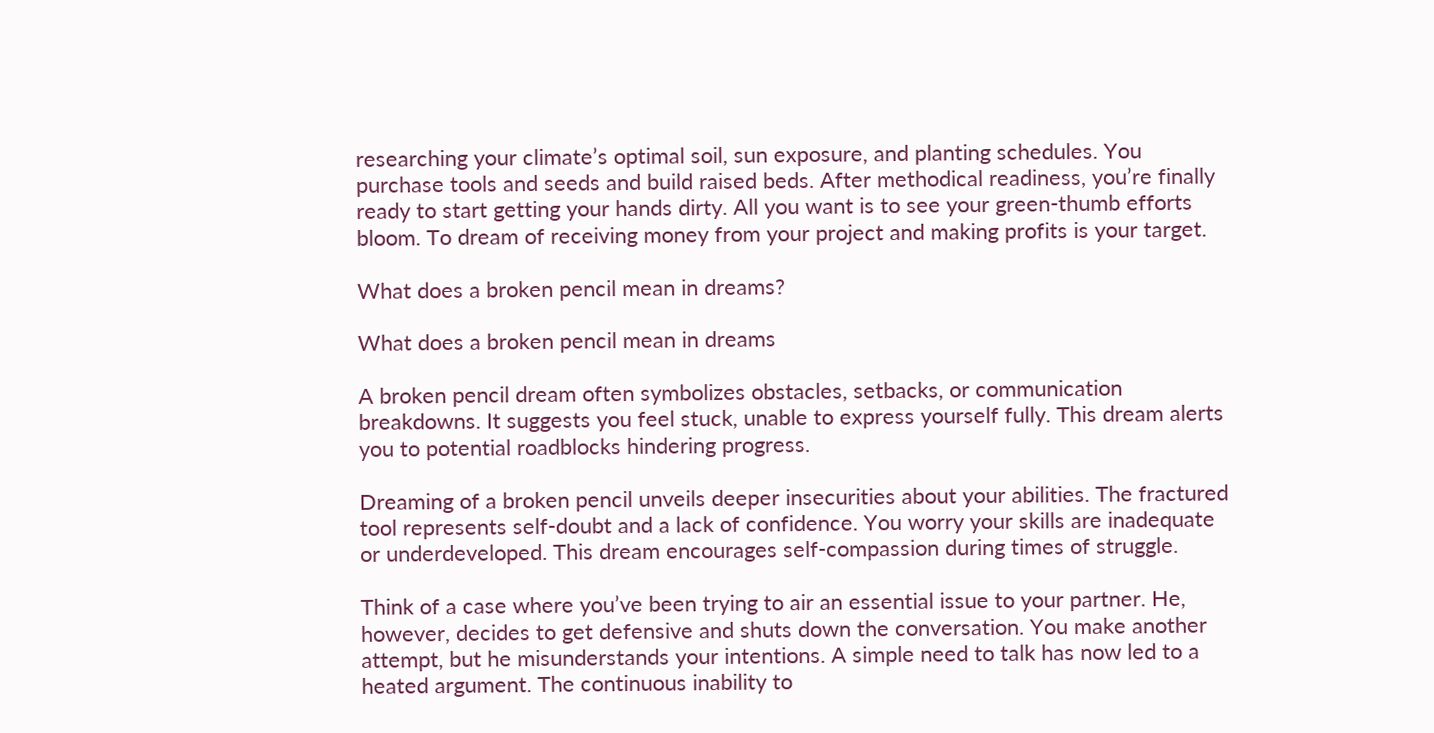researching your climate’s optimal soil, sun exposure, and planting schedules. You purchase tools and seeds and build raised beds. After methodical readiness, you’re finally ready to start getting your hands dirty. All you want is to see your green-thumb efforts bloom. To dream of receiving money from your project and making profits is your target.

What does a broken pencil mean in dreams?

What does a broken pencil mean in dreams

A broken pencil dream often symbolizes obstacles, setbacks, or communication breakdowns. It suggests you feel stuck, unable to express yourself fully. This dream alerts you to potential roadblocks hindering progress.

Dreaming of a broken pencil unveils deeper insecurities about your abilities. The fractured tool represents self-doubt and a lack of confidence. You worry your skills are inadequate or underdeveloped. This dream encourages self-compassion during times of struggle.

Think of a case where you’ve been trying to air an essential issue to your partner. He, however, decides to get defensive and shuts down the conversation. You make another attempt, but he misunderstands your intentions. A simple need to talk has now led to a heated argument. The continuous inability to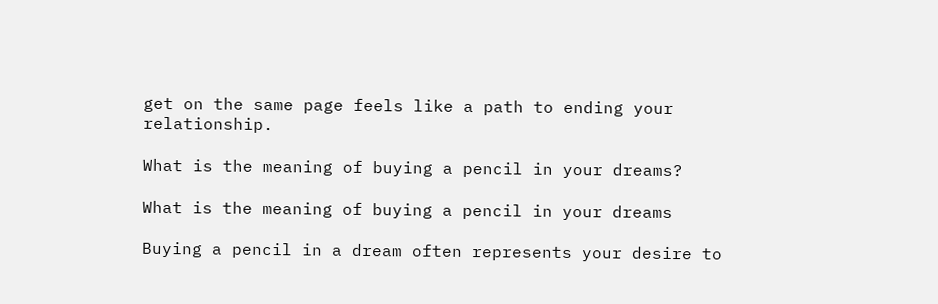get on the same page feels like a path to ending your relationship.

What is the meaning of buying a pencil in your dreams?

What is the meaning of buying a pencil in your dreams

Buying a pencil in a dream often represents your desire to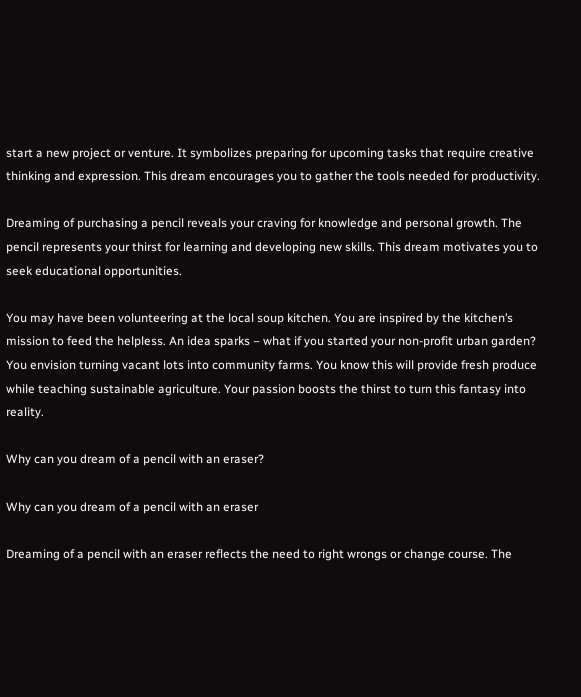start a new project or venture. It symbolizes preparing for upcoming tasks that require creative thinking and expression. This dream encourages you to gather the tools needed for productivity.

Dreaming of purchasing a pencil reveals your craving for knowledge and personal growth. The pencil represents your thirst for learning and developing new skills. This dream motivates you to seek educational opportunities.

You may have been volunteering at the local soup kitchen. You are inspired by the kitchen’s mission to feed the helpless. An idea sparks – what if you started your non-profit urban garden? You envision turning vacant lots into community farms. You know this will provide fresh produce while teaching sustainable agriculture. Your passion boosts the thirst to turn this fantasy into reality.

Why can you dream of a pencil with an eraser?

Why can you dream of a pencil with an eraser

Dreaming of a pencil with an eraser reflects the need to right wrongs or change course. The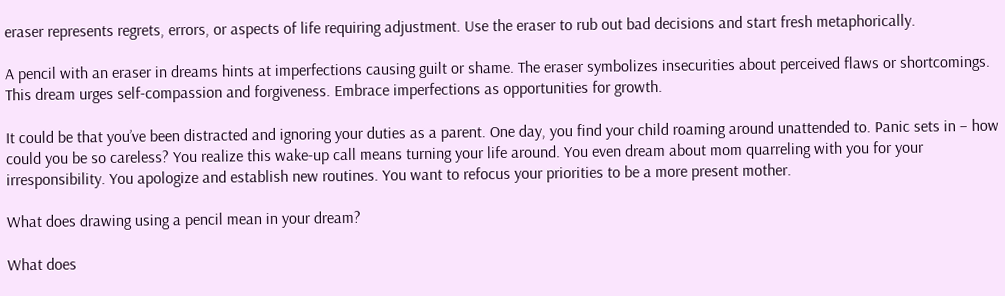eraser represents regrets, errors, or aspects of life requiring adjustment. Use the eraser to rub out bad decisions and start fresh metaphorically.

A pencil with an eraser in dreams hints at imperfections causing guilt or shame. The eraser symbolizes insecurities about perceived flaws or shortcomings. This dream urges self-compassion and forgiveness. Embrace imperfections as opportunities for growth.

It could be that you’ve been distracted and ignoring your duties as a parent. One day, you find your child roaming around unattended to. Panic sets in – how could you be so careless? You realize this wake-up call means turning your life around. You even dream about mom quarreling with you for your irresponsibility. You apologize and establish new routines. You want to refocus your priorities to be a more present mother.

What does drawing using a pencil mean in your dream?

What does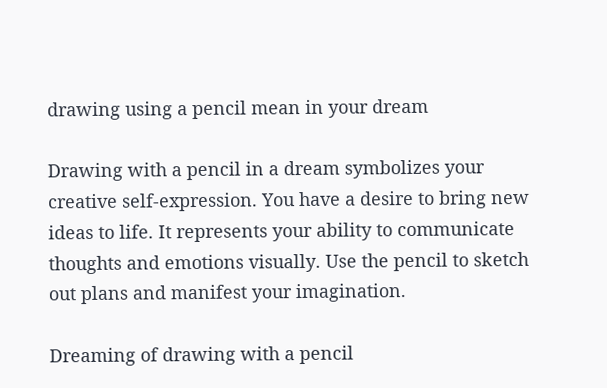drawing using a pencil mean in your dream

Drawing with a pencil in a dream symbolizes your creative self-expression. You have a desire to bring new ideas to life. It represents your ability to communicate thoughts and emotions visually. Use the pencil to sketch out plans and manifest your imagination.

Dreaming of drawing with a pencil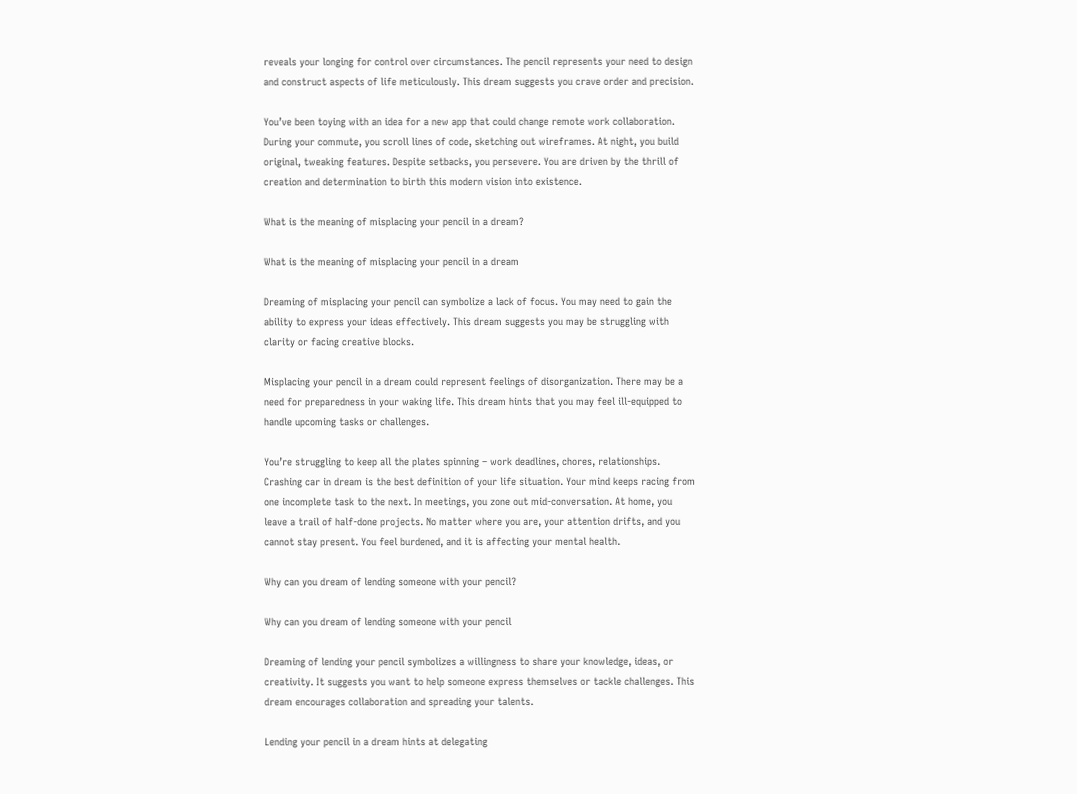reveals your longing for control over circumstances. The pencil represents your need to design and construct aspects of life meticulously. This dream suggests you crave order and precision.

You’ve been toying with an idea for a new app that could change remote work collaboration. During your commute, you scroll lines of code, sketching out wireframes. At night, you build original, tweaking features. Despite setbacks, you persevere. You are driven by the thrill of creation and determination to birth this modern vision into existence.

What is the meaning of misplacing your pencil in a dream?

What is the meaning of misplacing your pencil in a dream

Dreaming of misplacing your pencil can symbolize a lack of focus. You may need to gain the ability to express your ideas effectively. This dream suggests you may be struggling with clarity or facing creative blocks.

Misplacing your pencil in a dream could represent feelings of disorganization. There may be a need for preparedness in your waking life. This dream hints that you may feel ill-equipped to handle upcoming tasks or challenges.

You’re struggling to keep all the plates spinning – work deadlines, chores, relationships. Crashing car in dream is the best definition of your life situation. Your mind keeps racing from one incomplete task to the next. In meetings, you zone out mid-conversation. At home, you leave a trail of half-done projects. No matter where you are, your attention drifts, and you cannot stay present. You feel burdened, and it is affecting your mental health.

Why can you dream of lending someone with your pencil?

Why can you dream of lending someone with your pencil

Dreaming of lending your pencil symbolizes a willingness to share your knowledge, ideas, or creativity. It suggests you want to help someone express themselves or tackle challenges. This dream encourages collaboration and spreading your talents.

Lending your pencil in a dream hints at delegating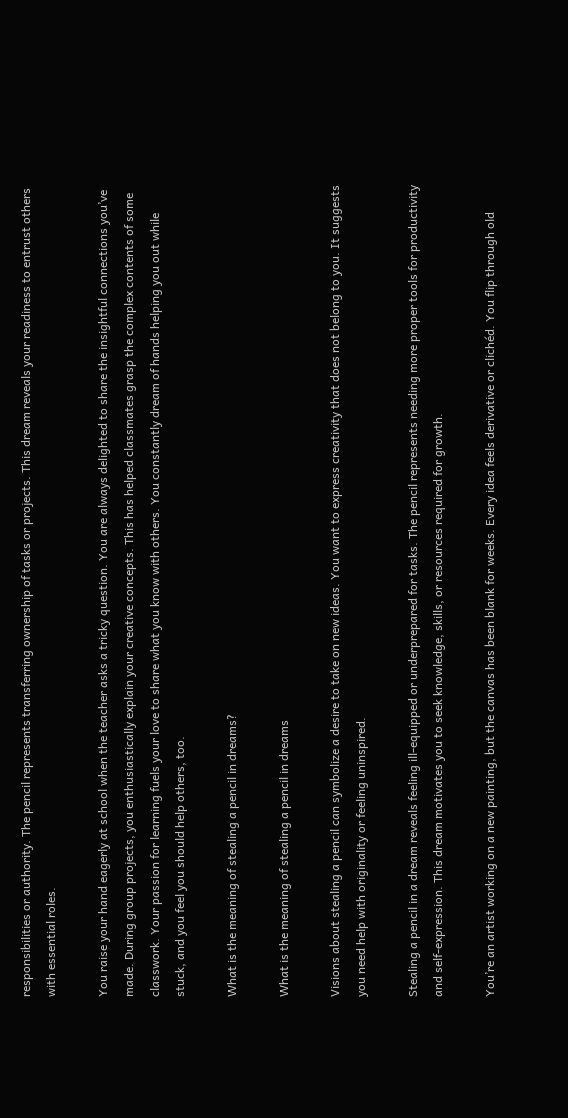responsibilities or authority. The pencil represents transferring ownership of tasks or projects. This dream reveals your readiness to entrust others with essential roles.

You raise your hand eagerly at school when the teacher asks a tricky question. You are always delighted to share the insightful connections you’ve made. During group projects, you enthusiastically explain your creative concepts. This has helped classmates grasp the complex contents of some classwork. Your passion for learning fuels your love to share what you know with others. You constantly dream of hands helping you out while stuck, and you feel you should help others, too.

What is the meaning of stealing a pencil in dreams?

What is the meaning of stealing a pencil in dreams

Visions about stealing a pencil can symbolize a desire to take on new ideas. You want to express creativity that does not belong to you. It suggests you need help with originality or feeling uninspired.

Stealing a pencil in a dream reveals feeling ill-equipped or underprepared for tasks. The pencil represents needing more proper tools for productivity and self-expression. This dream motivates you to seek knowledge, skills, or resources required for growth.

You’re an artist working on a new painting, but the canvas has been blank for weeks. Every idea feels derivative or clichéd. You flip through old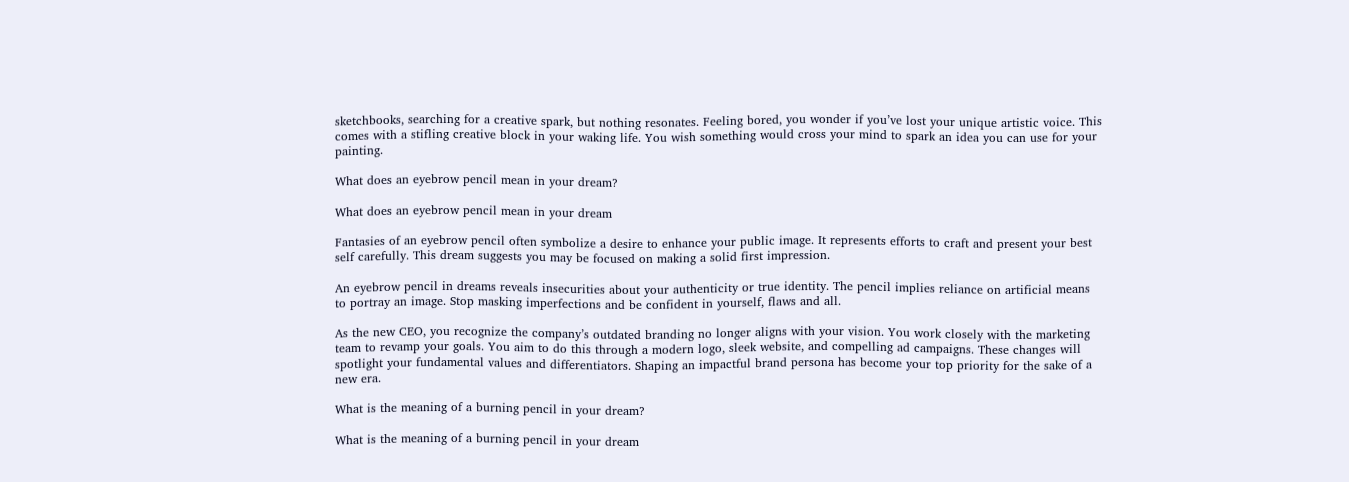sketchbooks, searching for a creative spark, but nothing resonates. Feeling bored, you wonder if you’ve lost your unique artistic voice. This comes with a stifling creative block in your waking life. You wish something would cross your mind to spark an idea you can use for your painting.

What does an eyebrow pencil mean in your dream?

What does an eyebrow pencil mean in your dream

Fantasies of an eyebrow pencil often symbolize a desire to enhance your public image. It represents efforts to craft and present your best self carefully. This dream suggests you may be focused on making a solid first impression.

An eyebrow pencil in dreams reveals insecurities about your authenticity or true identity. The pencil implies reliance on artificial means to portray an image. Stop masking imperfections and be confident in yourself, flaws and all.

As the new CEO, you recognize the company’s outdated branding no longer aligns with your vision. You work closely with the marketing team to revamp your goals. You aim to do this through a modern logo, sleek website, and compelling ad campaigns. These changes will spotlight your fundamental values and differentiators. Shaping an impactful brand persona has become your top priority for the sake of a new era.

What is the meaning of a burning pencil in your dream?

What is the meaning of a burning pencil in your dream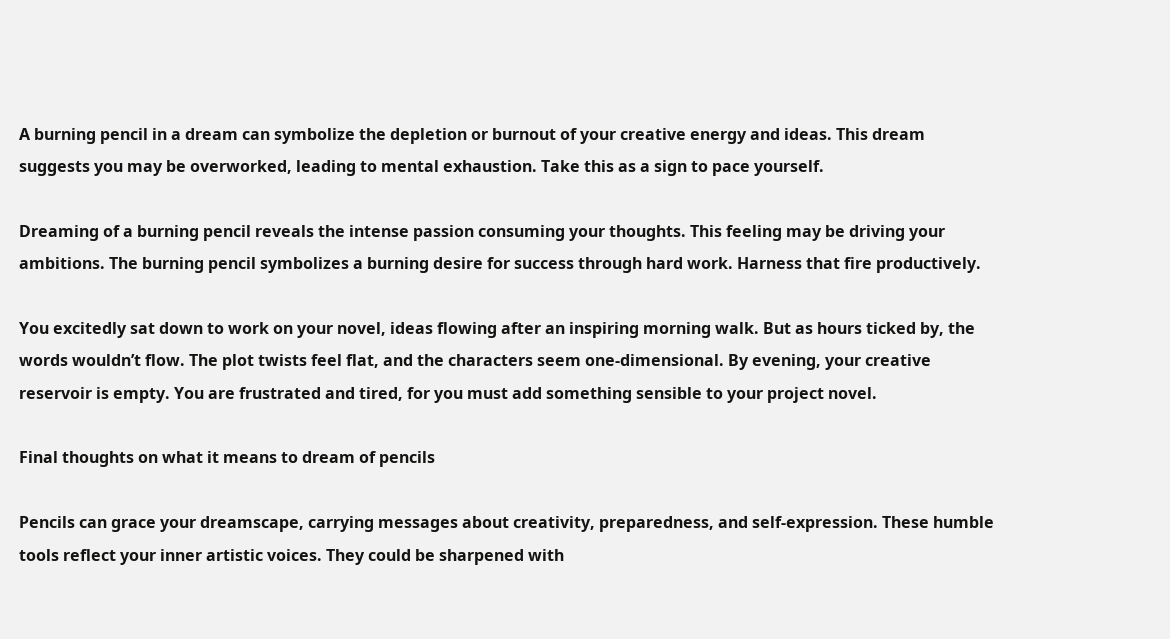A burning pencil in a dream can symbolize the depletion or burnout of your creative energy and ideas. This dream suggests you may be overworked, leading to mental exhaustion. Take this as a sign to pace yourself.

Dreaming of a burning pencil reveals the intense passion consuming your thoughts. This feeling may be driving your ambitions. The burning pencil symbolizes a burning desire for success through hard work. Harness that fire productively.

You excitedly sat down to work on your novel, ideas flowing after an inspiring morning walk. But as hours ticked by, the words wouldn’t flow. The plot twists feel flat, and the characters seem one-dimensional. By evening, your creative reservoir is empty. You are frustrated and tired, for you must add something sensible to your project novel.

Final thoughts on what it means to dream of pencils

Pencils can grace your dreamscape, carrying messages about creativity, preparedness, and self-expression. These humble tools reflect your inner artistic voices. They could be sharpened with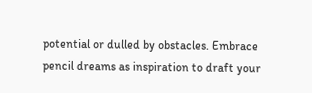potential or dulled by obstacles. Embrace pencil dreams as inspiration to draft your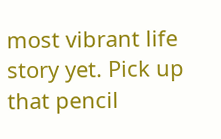most vibrant life story yet. Pick up that pencil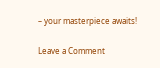– your masterpiece awaits!

Leave a Comment